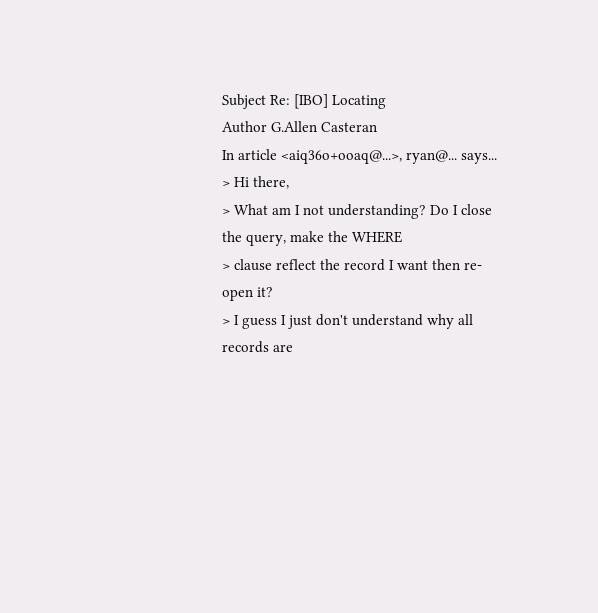Subject Re: [IBO] Locating
Author G.Allen Casteran
In article <aiq36o+ooaq@...>, ryan@... says...
> Hi there,
> What am I not understanding? Do I close the query, make the WHERE
> clause reflect the record I want then re-open it?
> I guess I just don't understand why all records are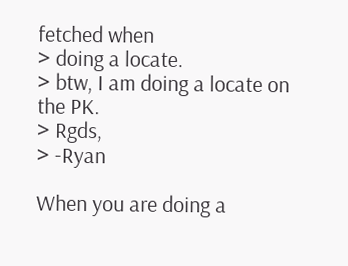fetched when
> doing a locate.
> btw, I am doing a locate on the PK.
> Rgds,
> -Ryan

When you are doing a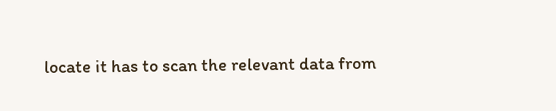locate it has to scan the relevant data from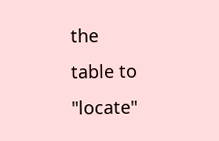the
table to "locate"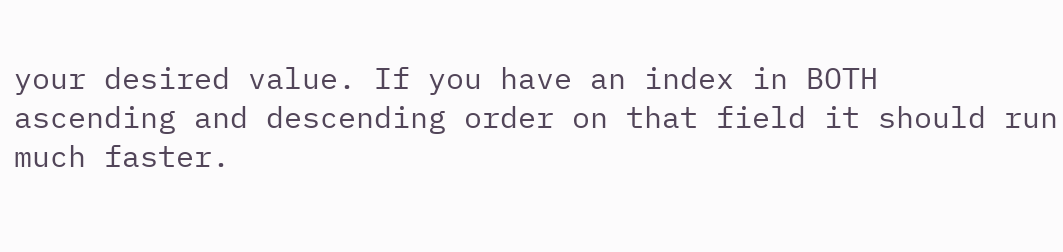your desired value. If you have an index in BOTH
ascending and descending order on that field it should run much faster.